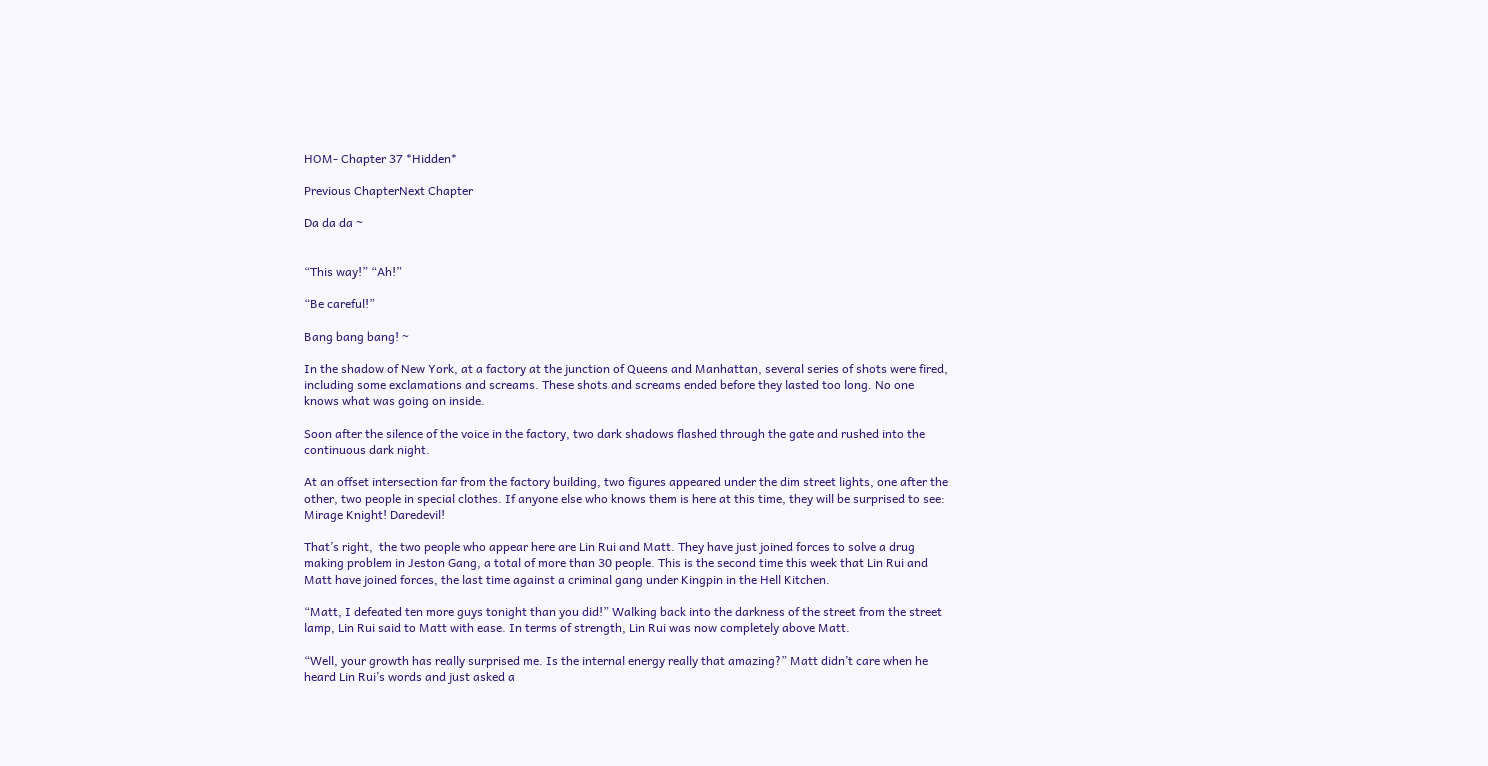HOM- Chapter 37 *Hidden*

Previous ChapterNext Chapter

Da da da ~


“This way!” “Ah!”

“Be careful!”

Bang bang bang! ~

In the shadow of New York, at a factory at the junction of Queens and Manhattan, several series of shots were fired, including some exclamations and screams. These shots and screams ended before they lasted too long. No one knows what was going on inside.

Soon after the silence of the voice in the factory, two dark shadows flashed through the gate and rushed into the continuous dark night.

At an offset intersection far from the factory building, two figures appeared under the dim street lights, one after the other, two people in special clothes. If anyone else who knows them is here at this time, they will be surprised to see: Mirage Knight! Daredevil!

That’s right,  the two people who appear here are Lin Rui and Matt. They have just joined forces to solve a drug making problem in Jeston Gang, a total of more than 30 people. This is the second time this week that Lin Rui and Matt have joined forces, the last time against a criminal gang under Kingpin in the Hell Kitchen.

“Matt, I defeated ten more guys tonight than you did!” Walking back into the darkness of the street from the street lamp, Lin Rui said to Matt with ease. In terms of strength, Lin Rui was now completely above Matt.

“Well, your growth has really surprised me. Is the internal energy really that amazing?” Matt didn’t care when he heard Lin Rui’s words and just asked a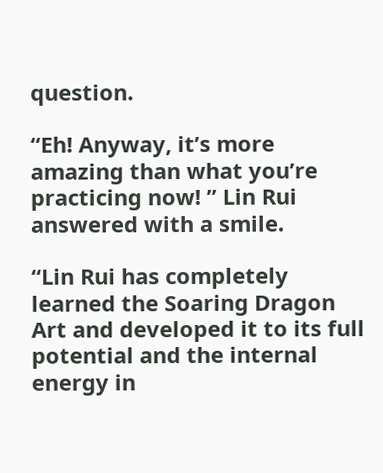question.

“Eh! Anyway, it’s more amazing than what you’re practicing now! ” Lin Rui answered with a smile.

“Lin Rui has completely learned the Soaring Dragon Art and developed it to its full potential and the internal energy in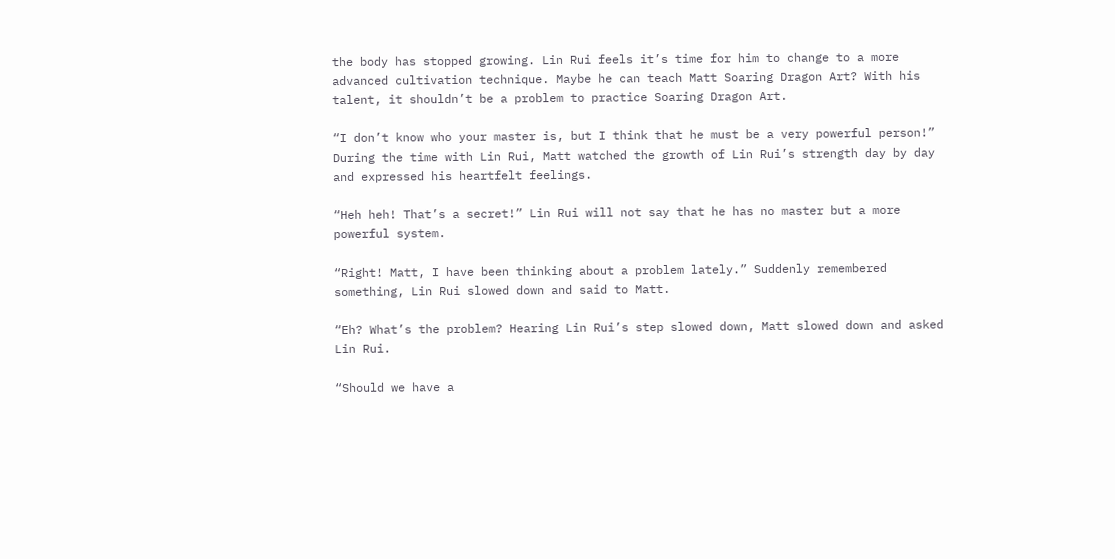the body has stopped growing. Lin Rui feels it’s time for him to change to a more advanced cultivation technique. Maybe he can teach Matt Soaring Dragon Art? With his talent, it shouldn’t be a problem to practice Soaring Dragon Art.

“I don’t know who your master is, but I think that he must be a very powerful person!” During the time with Lin Rui, Matt watched the growth of Lin Rui’s strength day by day and expressed his heartfelt feelings.

“Heh heh! That’s a secret!” Lin Rui will not say that he has no master but a more powerful system.

“Right! Matt, I have been thinking about a problem lately.” Suddenly remembered something, Lin Rui slowed down and said to Matt.

“Eh? What’s the problem? Hearing Lin Rui’s step slowed down, Matt slowed down and asked Lin Rui.

“Should we have a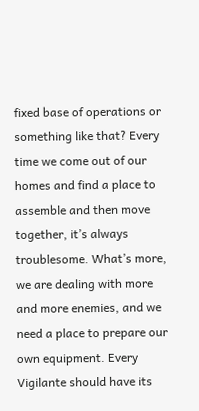fixed base of operations or something like that? Every time we come out of our homes and find a place to assemble and then move together, it’s always troublesome. What’s more, we are dealing with more and more enemies, and we need a place to prepare our own equipment. Every Vigilante should have its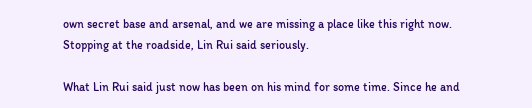own secret base and arsenal, and we are missing a place like this right now. Stopping at the roadside, Lin Rui said seriously.

What Lin Rui said just now has been on his mind for some time. Since he and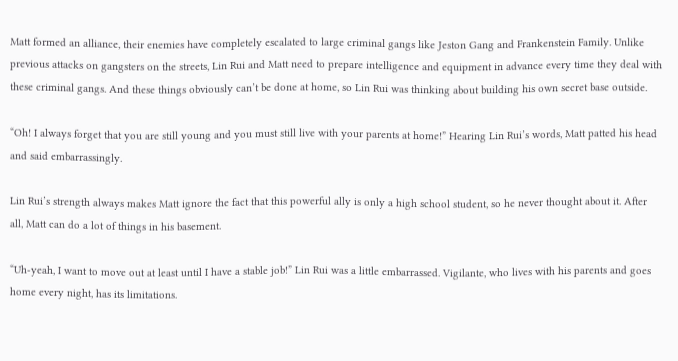Matt formed an alliance, their enemies have completely escalated to large criminal gangs like Jeston Gang and Frankenstein Family. Unlike previous attacks on gangsters on the streets, Lin Rui and Matt need to prepare intelligence and equipment in advance every time they deal with these criminal gangs. And these things obviously can’t be done at home, so Lin Rui was thinking about building his own secret base outside.

“Oh! I always forget that you are still young and you must still live with your parents at home!” Hearing Lin Rui’s words, Matt patted his head and said embarrassingly.

Lin Rui’s strength always makes Matt ignore the fact that this powerful ally is only a high school student, so he never thought about it. After all, Matt can do a lot of things in his basement.

“Uh-yeah, I want to move out at least until I have a stable job!” Lin Rui was a little embarrassed. Vigilante, who lives with his parents and goes home every night, has its limitations.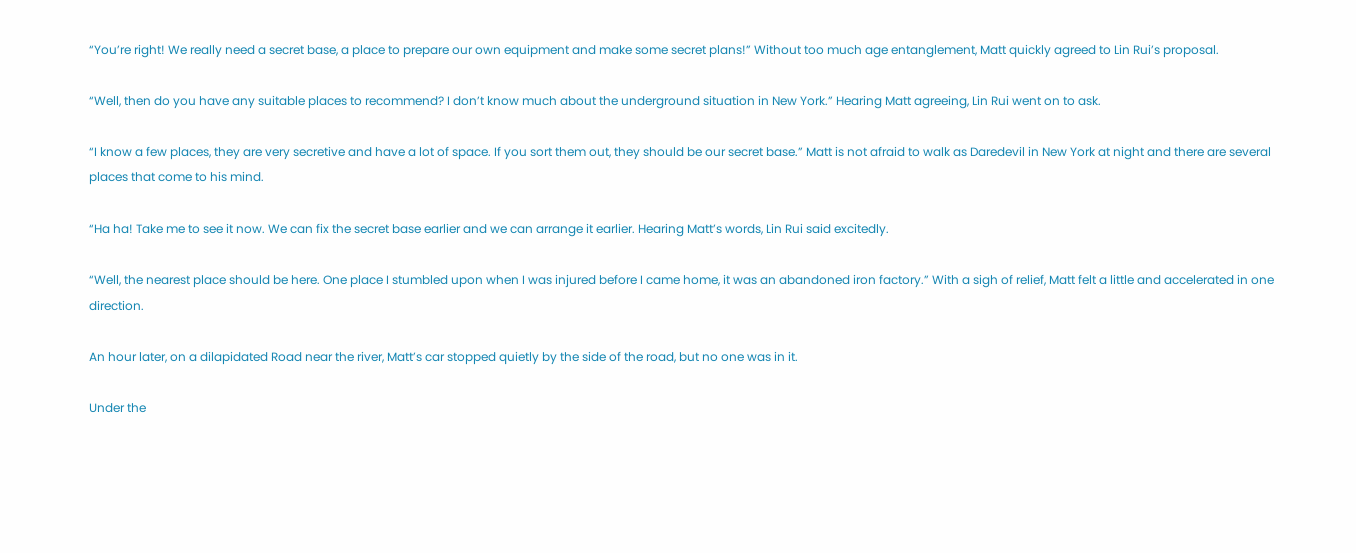“You’re right! We really need a secret base, a place to prepare our own equipment and make some secret plans!” Without too much age entanglement, Matt quickly agreed to Lin Rui’s proposal.

“Well, then do you have any suitable places to recommend? I don’t know much about the underground situation in New York.” Hearing Matt agreeing, Lin Rui went on to ask.

“I know a few places, they are very secretive and have a lot of space. If you sort them out, they should be our secret base.” Matt is not afraid to walk as Daredevil in New York at night and there are several places that come to his mind.

“Ha ha! Take me to see it now. We can fix the secret base earlier and we can arrange it earlier. Hearing Matt’s words, Lin Rui said excitedly.

“Well, the nearest place should be here. One place I stumbled upon when I was injured before I came home, it was an abandoned iron factory.” With a sigh of relief, Matt felt a little and accelerated in one direction.

An hour later, on a dilapidated Road near the river, Matt’s car stopped quietly by the side of the road, but no one was in it.

Under the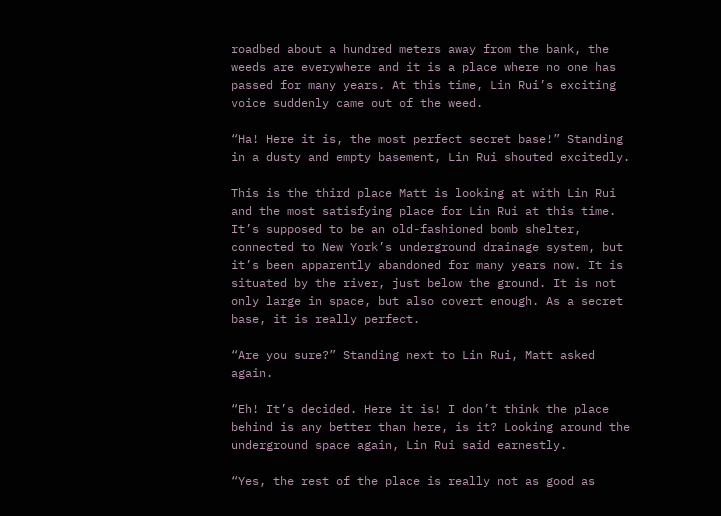roadbed about a hundred meters away from the bank, the weeds are everywhere and it is a place where no one has passed for many years. At this time, Lin Rui’s exciting voice suddenly came out of the weed.

“Ha! Here it is, the most perfect secret base!” Standing in a dusty and empty basement, Lin Rui shouted excitedly.

This is the third place Matt is looking at with Lin Rui and the most satisfying place for Lin Rui at this time. It’s supposed to be an old-fashioned bomb shelter, connected to New York’s underground drainage system, but it’s been apparently abandoned for many years now. It is situated by the river, just below the ground. It is not only large in space, but also covert enough. As a secret base, it is really perfect.

“Are you sure?” Standing next to Lin Rui, Matt asked again.

“Eh! It’s decided. Here it is! I don’t think the place behind is any better than here, is it? Looking around the underground space again, Lin Rui said earnestly.

“Yes, the rest of the place is really not as good as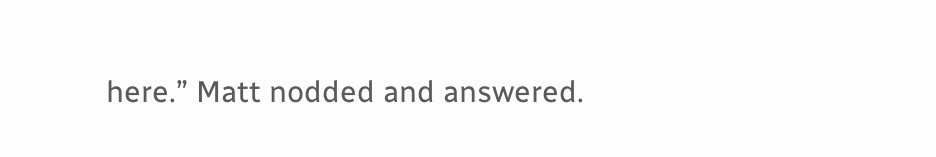here.” Matt nodded and answered.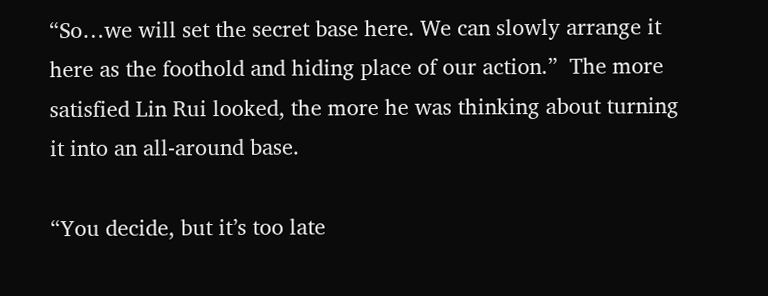“So…we will set the secret base here. We can slowly arrange it here as the foothold and hiding place of our action.”  The more satisfied Lin Rui looked, the more he was thinking about turning it into an all-around base.

“You decide, but it’s too late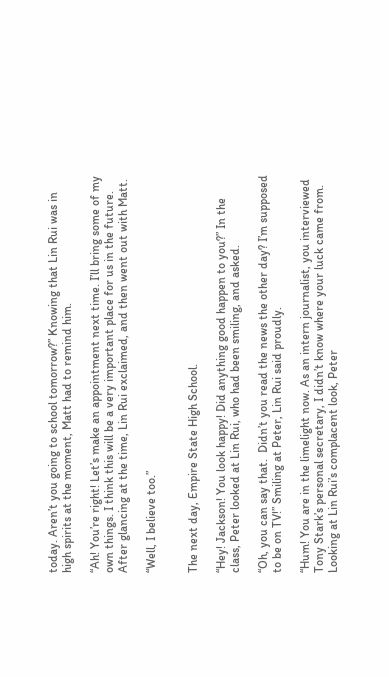today. Aren’t you going to school tomorrow?” Knowing that Lin Rui was in high spirits at the moment, Matt had to remind him.

“Ah! You’re right! Let’s make an appointment next time. I’ll bring some of my own things. I think this will be a very important place for us in the future. After glancing at the time, Lin Rui exclaimed, and then went out with Matt.

“Well, I believe too.”


The next day, Empire State High School.

“Hey! Jackson! You look happy! Did anything good happen to you?” In the class, Peter looked at Lin Rui, who had been smiling, and asked.

“Oh, you can say that.  Didn’t you read the news the other day? I’m supposed to be on TV!” Smiling at Peter, Lin Rui said proudly.

“Hum! You are in the limelight now. As an intern journalist, you interviewed Tony Stark’s personal secretary, I didn’t know where your luck came from. Looking at Lin Rui’s complacent look, Peter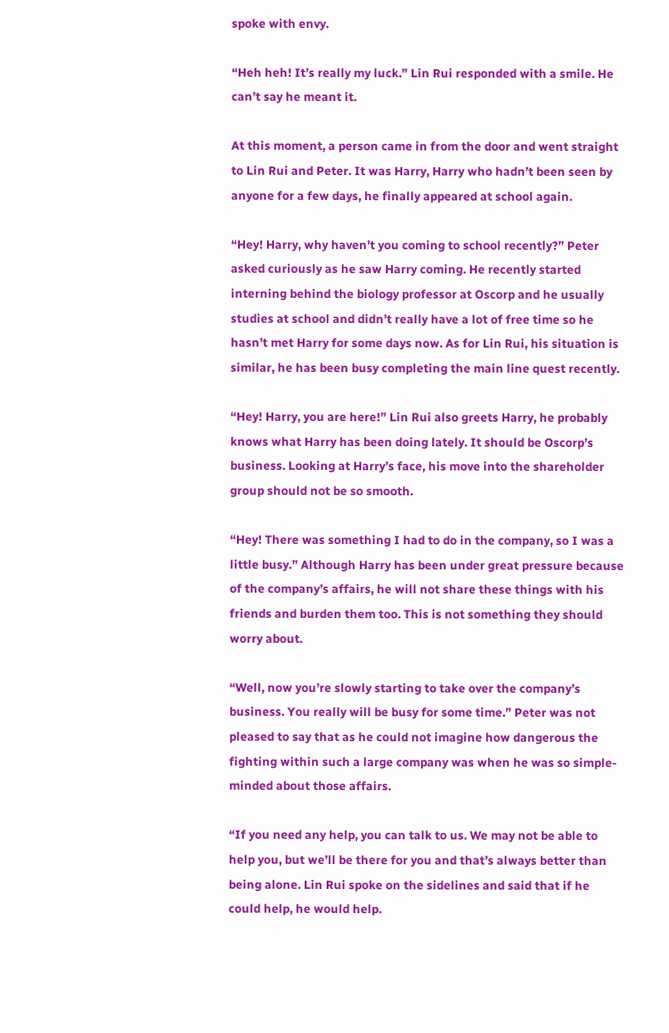spoke with envy.

“Heh heh! It’s really my luck.” Lin Rui responded with a smile. He can’t say he meant it.

At this moment, a person came in from the door and went straight to Lin Rui and Peter. It was Harry, Harry who hadn’t been seen by anyone for a few days, he finally appeared at school again.

“Hey! Harry, why haven’t you coming to school recently?” Peter asked curiously as he saw Harry coming. He recently started interning behind the biology professor at Oscorp and he usually studies at school and didn’t really have a lot of free time so he hasn’t met Harry for some days now. As for Lin Rui, his situation is similar, he has been busy completing the main line quest recently.

“Hey! Harry, you are here!” Lin Rui also greets Harry, he probably knows what Harry has been doing lately. It should be Oscorp’s business. Looking at Harry’s face, his move into the shareholder group should not be so smooth.

“Hey! There was something I had to do in the company, so I was a little busy.” Although Harry has been under great pressure because of the company’s affairs, he will not share these things with his friends and burden them too. This is not something they should worry about.

“Well, now you’re slowly starting to take over the company’s business. You really will be busy for some time.” Peter was not pleased to say that as he could not imagine how dangerous the fighting within such a large company was when he was so simple-minded about those affairs.

“If you need any help, you can talk to us. We may not be able to help you, but we’ll be there for you and that’s always better than being alone. Lin Rui spoke on the sidelines and said that if he could help, he would help.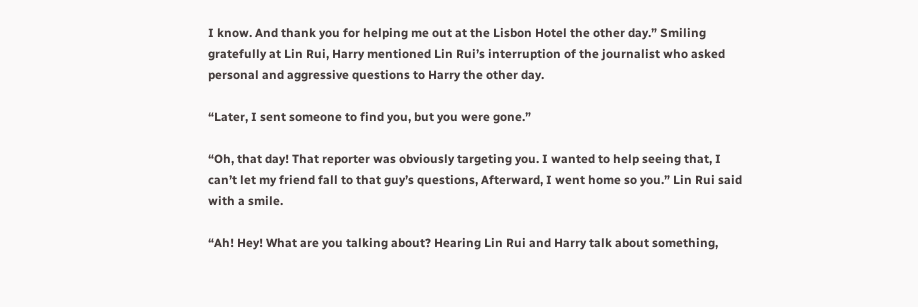I know. And thank you for helping me out at the Lisbon Hotel the other day.” Smiling gratefully at Lin Rui, Harry mentioned Lin Rui’s interruption of the journalist who asked personal and aggressive questions to Harry the other day.

“Later, I sent someone to find you, but you were gone.”

“Oh, that day! That reporter was obviously targeting you. I wanted to help seeing that, I can’t let my friend fall to that guy’s questions, Afterward, I went home so you.” Lin Rui said with a smile.

“Ah! Hey! What are you talking about? Hearing Lin Rui and Harry talk about something,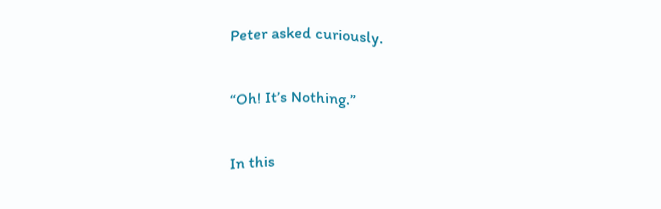Peter asked curiously.

“Oh! It’s Nothing.”

In this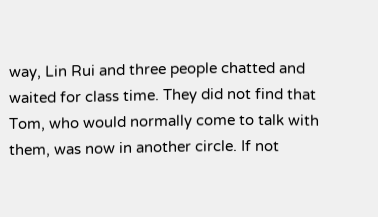way, Lin Rui and three people chatted and waited for class time. They did not find that Tom, who would normally come to talk with them, was now in another circle. If not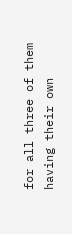for all three of them having their own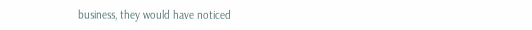business, they would have noticed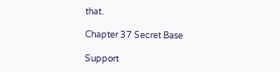that.

Chapter 37 Secret Base

Support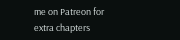me on Patreon for extra chapters